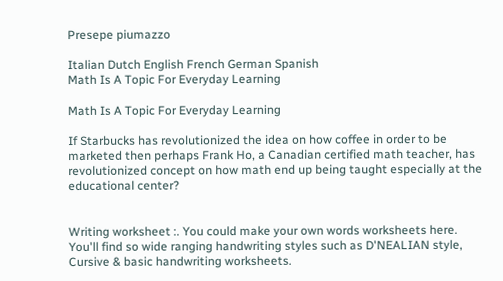Presepe piumazzo

Italian Dutch English French German Spanish
Math Is A Topic For Everyday Learning

Math Is A Topic For Everyday Learning

If Starbucks has revolutionized the idea on how coffee in order to be marketed then perhaps Frank Ho, a Canadian certified math teacher, has revolutionized concept on how math end up being taught especially at the educational center?


Writing worksheet :. You could make your own words worksheets here. You'll find so wide ranging handwriting styles such as D'NEALIAN style, Cursive & basic handwriting worksheets.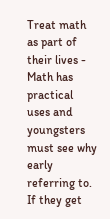Treat math as part of their lives - Math has practical uses and youngsters must see why early referring to. If they get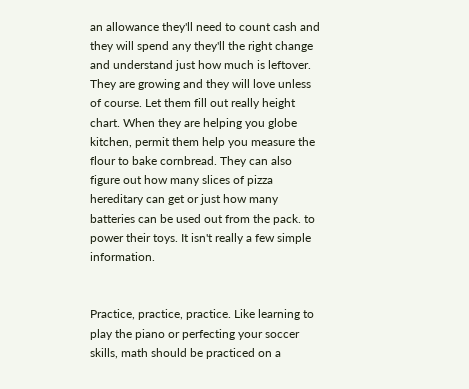an allowance they'll need to count cash and they will spend any they'll the right change and understand just how much is leftover. They are growing and they will love unless of course. Let them fill out really height chart. When they are helping you globe kitchen, permit them help you measure the flour to bake cornbread. They can also figure out how many slices of pizza hereditary can get or just how many batteries can be used out from the pack. to power their toys. It isn't really a few simple information.


Practice, practice, practice. Like learning to play the piano or perfecting your soccer skills, math should be practiced on a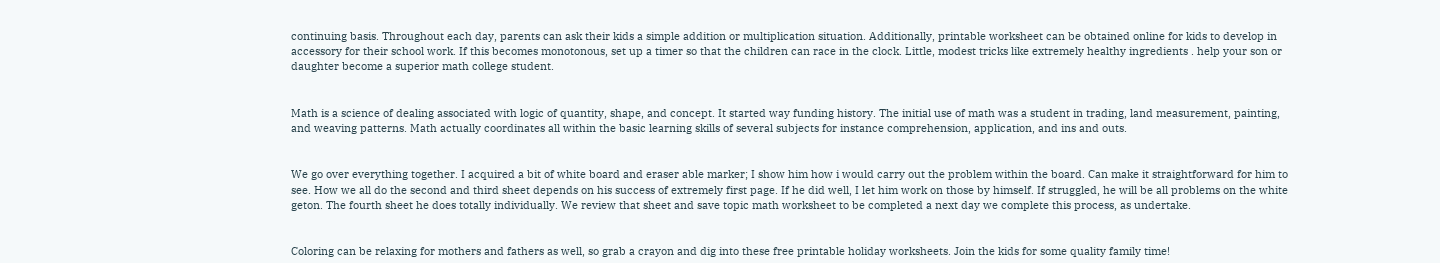continuing basis. Throughout each day, parents can ask their kids a simple addition or multiplication situation. Additionally, printable worksheet can be obtained online for kids to develop in accessory for their school work. If this becomes monotonous, set up a timer so that the children can race in the clock. Little, modest tricks like extremely healthy ingredients . help your son or daughter become a superior math college student.


Math is a science of dealing associated with logic of quantity, shape, and concept. It started way funding history. The initial use of math was a student in trading, land measurement, painting, and weaving patterns. Math actually coordinates all within the basic learning skills of several subjects for instance comprehension, application, and ins and outs.


We go over everything together. I acquired a bit of white board and eraser able marker; I show him how i would carry out the problem within the board. Can make it straightforward for him to see. How we all do the second and third sheet depends on his success of extremely first page. If he did well, I let him work on those by himself. If struggled, he will be all problems on the white geton. The fourth sheet he does totally individually. We review that sheet and save topic math worksheet to be completed a next day we complete this process, as undertake.


Coloring can be relaxing for mothers and fathers as well, so grab a crayon and dig into these free printable holiday worksheets. Join the kids for some quality family time!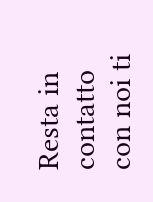Resta in contatto con noi ti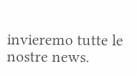invieremo tutte le nostre news.